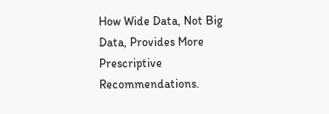How Wide Data, Not Big Data, Provides More Prescriptive Recommendations.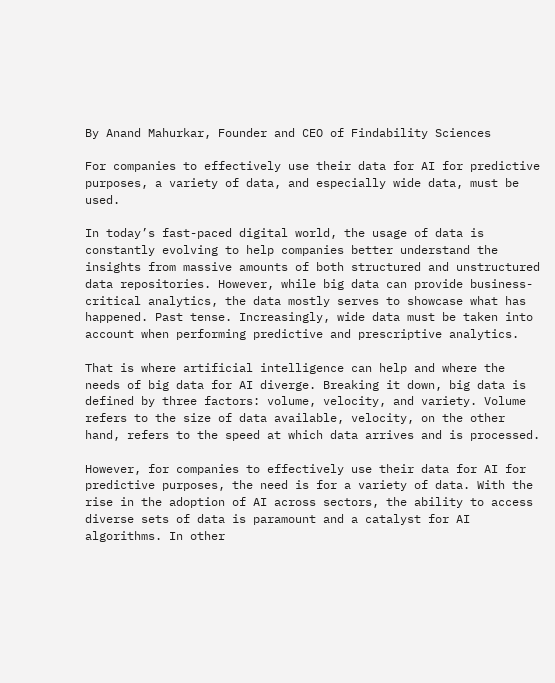By Anand Mahurkar, Founder and CEO of Findability Sciences

For companies to effectively use their data for AI for predictive purposes, a variety of data, and especially wide data, must be used.

In today’s fast-paced digital world, the usage of data is constantly evolving to help companies better understand the insights from massive amounts of both structured and unstructured data repositories. However, while big data can provide business-critical analytics, the data mostly serves to showcase what has happened. Past tense. Increasingly, wide data must be taken into account when performing predictive and prescriptive analytics.

That is where artificial intelligence can help and where the needs of big data for AI diverge. Breaking it down, big data is defined by three factors: volume, velocity, and variety. Volume refers to the size of data available, velocity, on the other hand, refers to the speed at which data arrives and is processed.

However, for companies to effectively use their data for AI for predictive purposes, the need is for a variety of data. With the rise in the adoption of AI across sectors, the ability to access diverse sets of data is paramount and a catalyst for AI algorithms. In other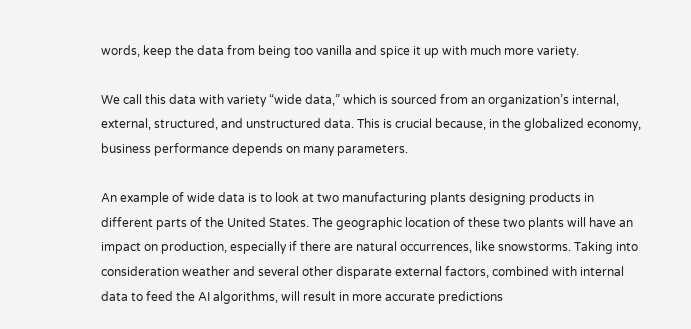words, keep the data from being too vanilla and spice it up with much more variety.

We call this data with variety “wide data,” which is sourced from an organization’s internal, external, structured, and unstructured data. This is crucial because, in the globalized economy, business performance depends on many parameters.

An example of wide data is to look at two manufacturing plants designing products in different parts of the United States. The geographic location of these two plants will have an impact on production, especially if there are natural occurrences, like snowstorms. Taking into consideration weather and several other disparate external factors, combined with internal data to feed the AI algorithms, will result in more accurate predictions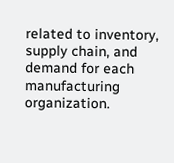related to inventory, supply chain, and demand for each manufacturing organization.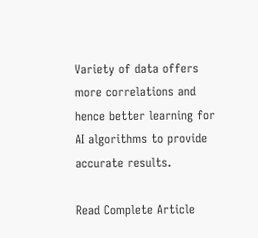Variety of data offers more correlations and hence better learning for AI algorithms to provide accurate results.

Read Complete Article